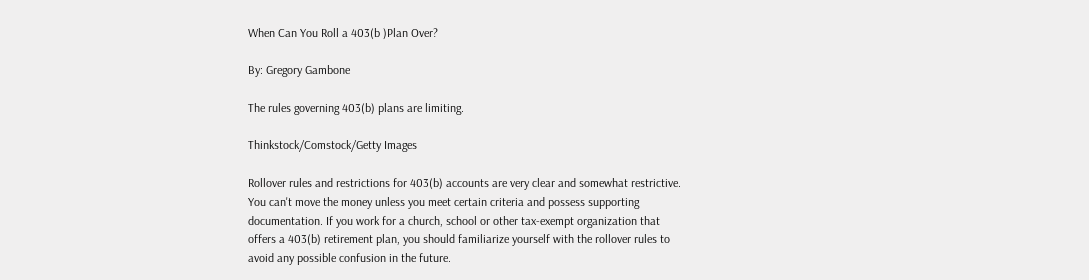When Can You Roll a 403(b )Plan Over?

By: Gregory Gambone

The rules governing 403(b) plans are limiting.

Thinkstock/Comstock/Getty Images

Rollover rules and restrictions for 403(b) accounts are very clear and somewhat restrictive. You can't move the money unless you meet certain criteria and possess supporting documentation. If you work for a church, school or other tax-exempt organization that offers a 403(b) retirement plan, you should familiarize yourself with the rollover rules to avoid any possible confusion in the future.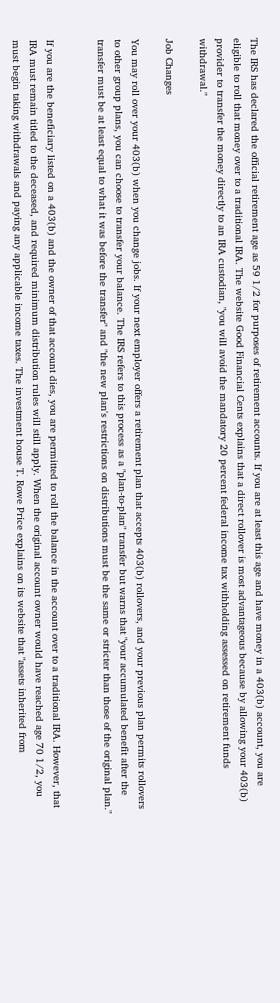The IRS has declared the official retirement age as 59 1/2 for purposes of retirement accounts. If you are at least this age and have money in a 403(b) account, you are eligible to roll that money over to a traditional IRA. The website Good Financial Cents explains that a direct rollover is most advantageous because by allowing your 403(b) provider to transfer the money directly to an IRA custodian, "you will avoid the mandatory 20 percent federal income tax withholding assessed on retirement funds withdrawal."

Job Changes

You may roll over your 403(b) when you change jobs. If your next employer offers a retirement plan that accepts 403(b) rollovers, and your previous plan permits rollovers to other group plans, you can choose to transfer your balance. The IRS refers to this process as a "plan-to-plan" transfer but warns that "your accumulated benefit after the transfer must be at least equal to what it was before the transfer" and "the new plan's restrictions on distributions must be the same or stricter than those of the original plan."


If you are the beneficiary listed on a 403(b) and the owner of that account dies, you are permitted to roll the balance in the account over to a traditional IRA. However, that IRA must remain titled to the deceased, and required minimum distribution rules will still apply. When the original account owner would have reached age 70 1/2, you must begin taking withdrawals and paying any applicable income taxes. The investment house T. Rowe Price explains on its website that "assets inherited from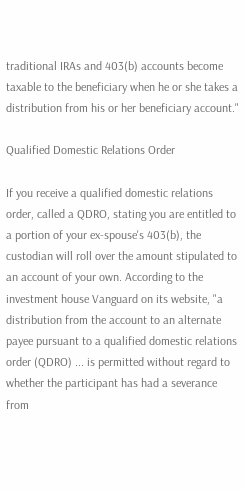traditional IRAs and 403(b) accounts become taxable to the beneficiary when he or she takes a distribution from his or her beneficiary account."

Qualified Domestic Relations Order

If you receive a qualified domestic relations order, called a QDRO, stating you are entitled to a portion of your ex-spouse's 403(b), the custodian will roll over the amount stipulated to an account of your own. According to the investment house Vanguard on its website, "a distribution from the account to an alternate payee pursuant to a qualified domestic relations order (QDRO) ... is permitted without regard to whether the participant has had a severance from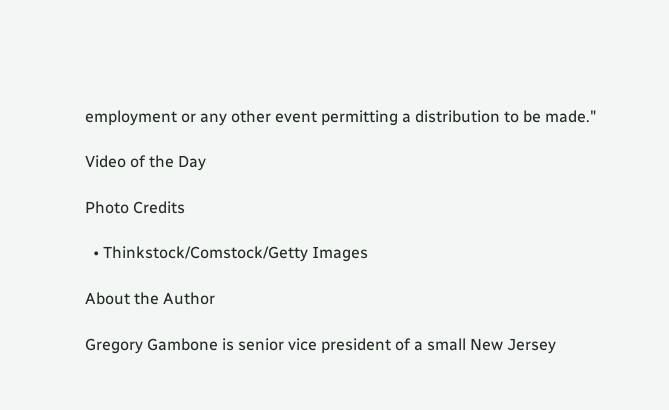employment or any other event permitting a distribution to be made."

Video of the Day

Photo Credits

  • Thinkstock/Comstock/Getty Images

About the Author

Gregory Gambone is senior vice president of a small New Jersey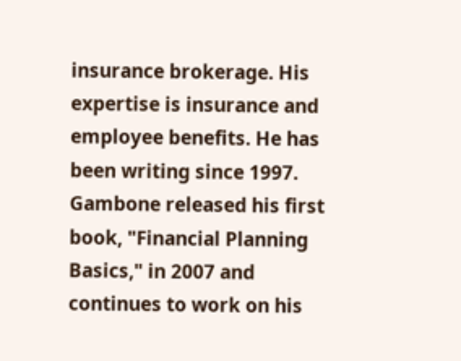insurance brokerage. His expertise is insurance and employee benefits. He has been writing since 1997. Gambone released his first book, "Financial Planning Basics," in 2007 and continues to work on his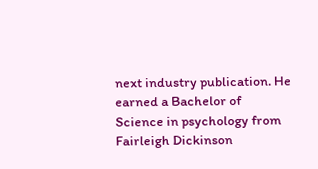next industry publication. He earned a Bachelor of Science in psychology from Fairleigh Dickinson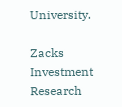University.

Zacks Investment Research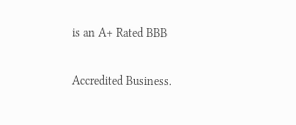is an A+ Rated BBB

Accredited Business.